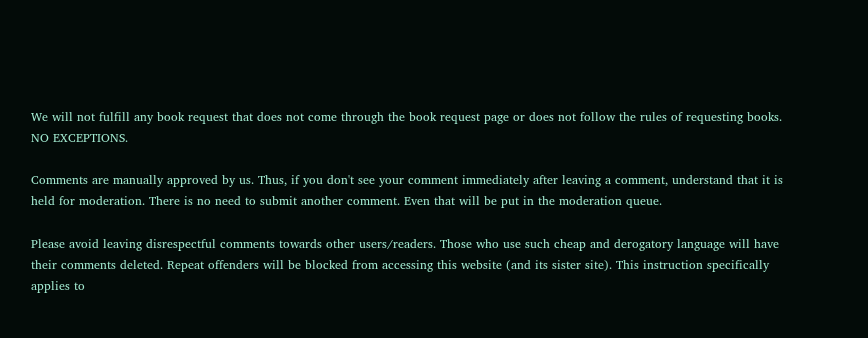We will not fulfill any book request that does not come through the book request page or does not follow the rules of requesting books. NO EXCEPTIONS.

Comments are manually approved by us. Thus, if you don't see your comment immediately after leaving a comment, understand that it is held for moderation. There is no need to submit another comment. Even that will be put in the moderation queue.

Please avoid leaving disrespectful comments towards other users/readers. Those who use such cheap and derogatory language will have their comments deleted. Repeat offenders will be blocked from accessing this website (and its sister site). This instruction specifically applies to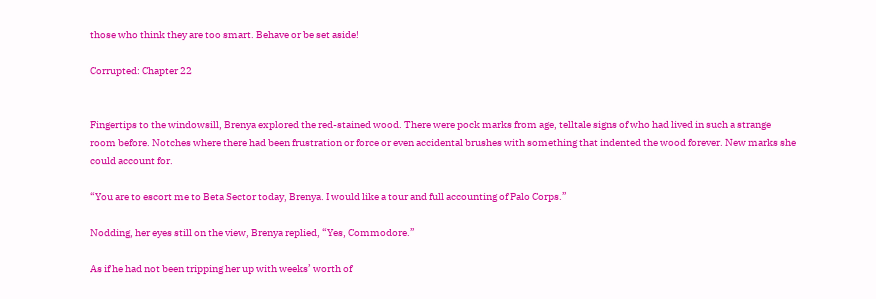those who think they are too smart. Behave or be set aside!

Corrupted: Chapter 22


Fingertips to the windowsill, Brenya explored the red-stained wood. There were pock marks from age, telltale signs of who had lived in such a strange room before. Notches where there had been frustration or force or even accidental brushes with something that indented the wood forever. New marks she could account for.

“You are to escort me to Beta Sector today, Brenya. I would like a tour and full accounting of Palo Corps.”

Nodding, her eyes still on the view, Brenya replied, “Yes, Commodore.”

As if he had not been tripping her up with weeks’ worth of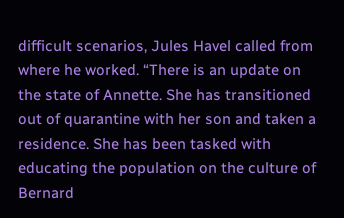difficult scenarios, Jules Havel called from where he worked. “There is an update on the state of Annette. She has transitioned out of quarantine with her son and taken a residence. She has been tasked with educating the population on the culture of Bernard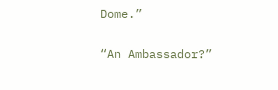Dome.”

“An Ambassador?”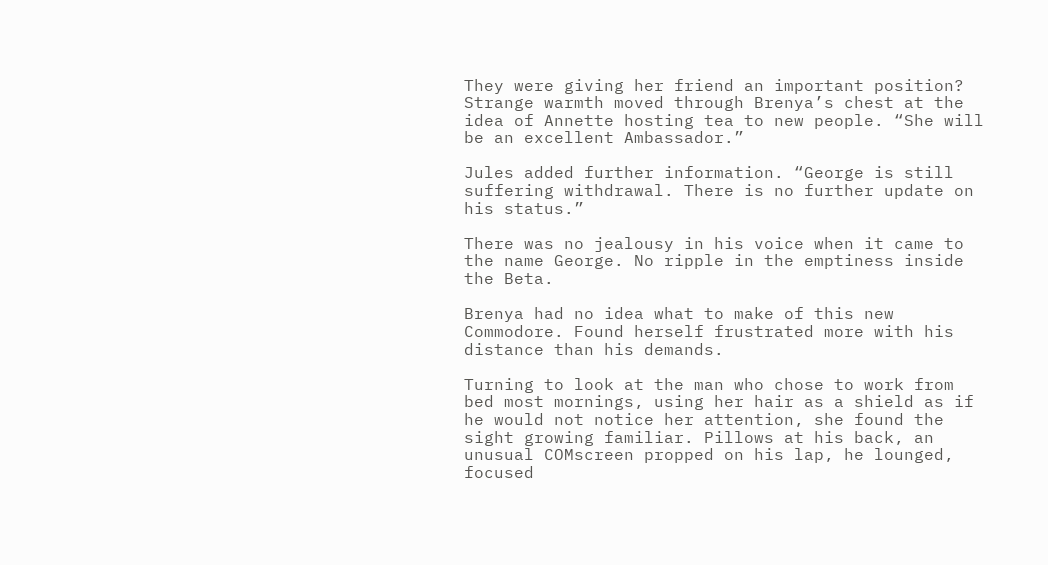They were giving her friend an important position? Strange warmth moved through Brenya’s chest at the idea of Annette hosting tea to new people. “She will be an excellent Ambassador.”

Jules added further information. “George is still suffering withdrawal. There is no further update on his status.”

There was no jealousy in his voice when it came to the name George. No ripple in the emptiness inside the Beta.

Brenya had no idea what to make of this new Commodore. Found herself frustrated more with his distance than his demands.

Turning to look at the man who chose to work from bed most mornings, using her hair as a shield as if he would not notice her attention, she found the sight growing familiar. Pillows at his back, an unusual COMscreen propped on his lap, he lounged, focused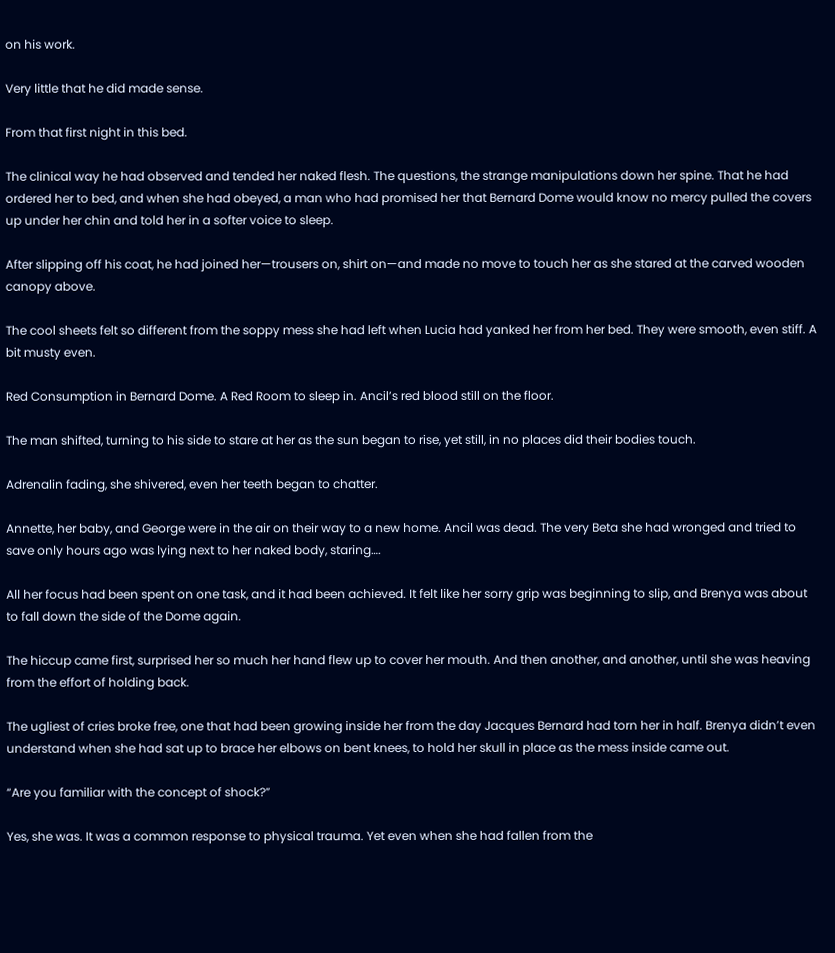on his work.

Very little that he did made sense.

From that first night in this bed.

The clinical way he had observed and tended her naked flesh. The questions, the strange manipulations down her spine. That he had ordered her to bed, and when she had obeyed, a man who had promised her that Bernard Dome would know no mercy pulled the covers up under her chin and told her in a softer voice to sleep.

After slipping off his coat, he had joined her—trousers on, shirt on—and made no move to touch her as she stared at the carved wooden canopy above.

The cool sheets felt so different from the soppy mess she had left when Lucia had yanked her from her bed. They were smooth, even stiff. A bit musty even.

Red Consumption in Bernard Dome. A Red Room to sleep in. Ancil’s red blood still on the floor.

The man shifted, turning to his side to stare at her as the sun began to rise, yet still, in no places did their bodies touch.

Adrenalin fading, she shivered, even her teeth began to chatter.

Annette, her baby, and George were in the air on their way to a new home. Ancil was dead. The very Beta she had wronged and tried to save only hours ago was lying next to her naked body, staring….

All her focus had been spent on one task, and it had been achieved. It felt like her sorry grip was beginning to slip, and Brenya was about to fall down the side of the Dome again.

The hiccup came first, surprised her so much her hand flew up to cover her mouth. And then another, and another, until she was heaving from the effort of holding back.

The ugliest of cries broke free, one that had been growing inside her from the day Jacques Bernard had torn her in half. Brenya didn’t even understand when she had sat up to brace her elbows on bent knees, to hold her skull in place as the mess inside came out.

“Are you familiar with the concept of shock?”

Yes, she was. It was a common response to physical trauma. Yet even when she had fallen from the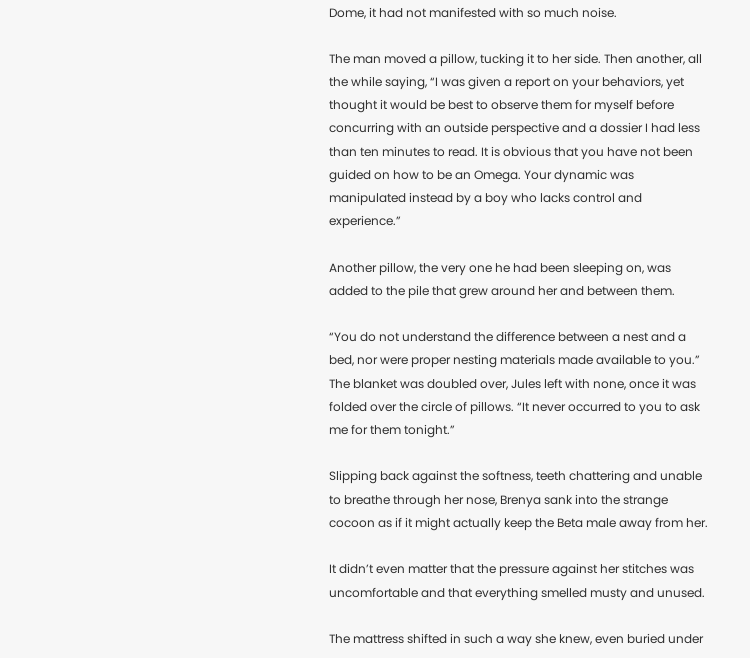Dome, it had not manifested with so much noise.

The man moved a pillow, tucking it to her side. Then another, all the while saying, “I was given a report on your behaviors, yet thought it would be best to observe them for myself before concurring with an outside perspective and a dossier I had less than ten minutes to read. It is obvious that you have not been guided on how to be an Omega. Your dynamic was manipulated instead by a boy who lacks control and experience.”

Another pillow, the very one he had been sleeping on, was added to the pile that grew around her and between them.

“You do not understand the difference between a nest and a bed, nor were proper nesting materials made available to you.” The blanket was doubled over, Jules left with none, once it was folded over the circle of pillows. “It never occurred to you to ask me for them tonight.”

Slipping back against the softness, teeth chattering and unable to breathe through her nose, Brenya sank into the strange cocoon as if it might actually keep the Beta male away from her.

It didn’t even matter that the pressure against her stitches was uncomfortable and that everything smelled musty and unused.

The mattress shifted in such a way she knew, even buried under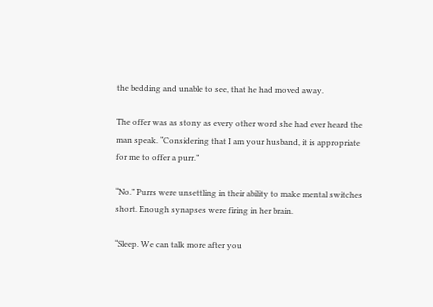the bedding and unable to see, that he had moved away.

The offer was as stony as every other word she had ever heard the man speak. “Considering that I am your husband, it is appropriate for me to offer a purr.”

“No.” Purrs were unsettling in their ability to make mental switches short. Enough synapses were firing in her brain.

“Sleep. We can talk more after you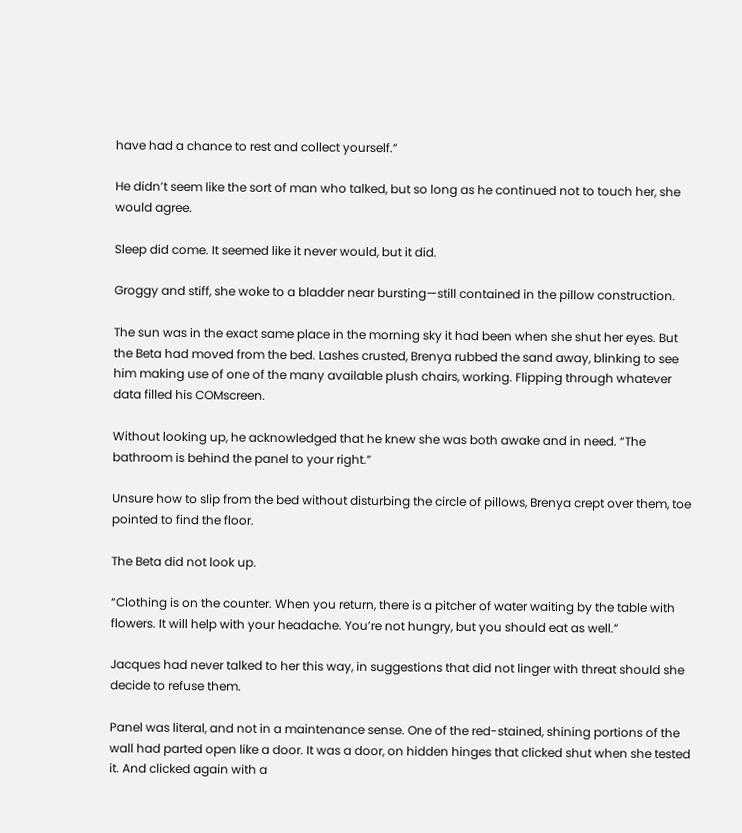have had a chance to rest and collect yourself.”

He didn’t seem like the sort of man who talked, but so long as he continued not to touch her, she would agree.

Sleep did come. It seemed like it never would, but it did.

Groggy and stiff, she woke to a bladder near bursting—still contained in the pillow construction.

The sun was in the exact same place in the morning sky it had been when she shut her eyes. But the Beta had moved from the bed. Lashes crusted, Brenya rubbed the sand away, blinking to see him making use of one of the many available plush chairs, working. Flipping through whatever data filled his COMscreen.

Without looking up, he acknowledged that he knew she was both awake and in need. “The bathroom is behind the panel to your right.”

Unsure how to slip from the bed without disturbing the circle of pillows, Brenya crept over them, toe pointed to find the floor.

The Beta did not look up.

“Clothing is on the counter. When you return, there is a pitcher of water waiting by the table with flowers. It will help with your headache. You’re not hungry, but you should eat as well.”

Jacques had never talked to her this way, in suggestions that did not linger with threat should she decide to refuse them.

Panel was literal, and not in a maintenance sense. One of the red-stained, shining portions of the wall had parted open like a door. It was a door, on hidden hinges that clicked shut when she tested it. And clicked again with a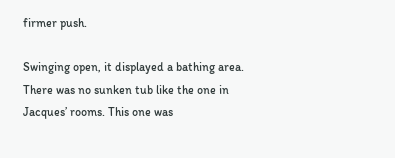firmer push.

Swinging open, it displayed a bathing area. There was no sunken tub like the one in Jacques’ rooms. This one was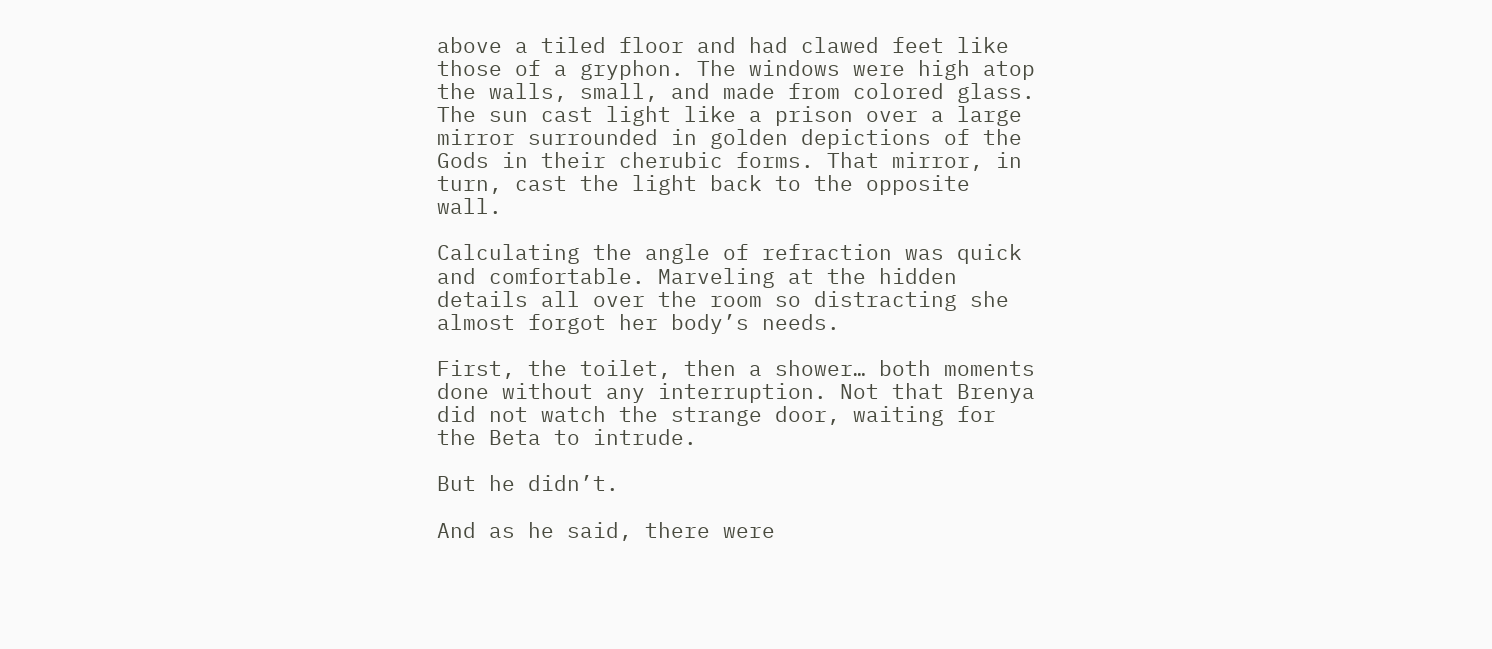above a tiled floor and had clawed feet like those of a gryphon. The windows were high atop the walls, small, and made from colored glass. The sun cast light like a prison over a large mirror surrounded in golden depictions of the Gods in their cherubic forms. That mirror, in turn, cast the light back to the opposite wall.

Calculating the angle of refraction was quick and comfortable. Marveling at the hidden details all over the room so distracting she almost forgot her body’s needs.

First, the toilet, then a shower… both moments done without any interruption. Not that Brenya did not watch the strange door, waiting for the Beta to intrude.

But he didn’t.

And as he said, there were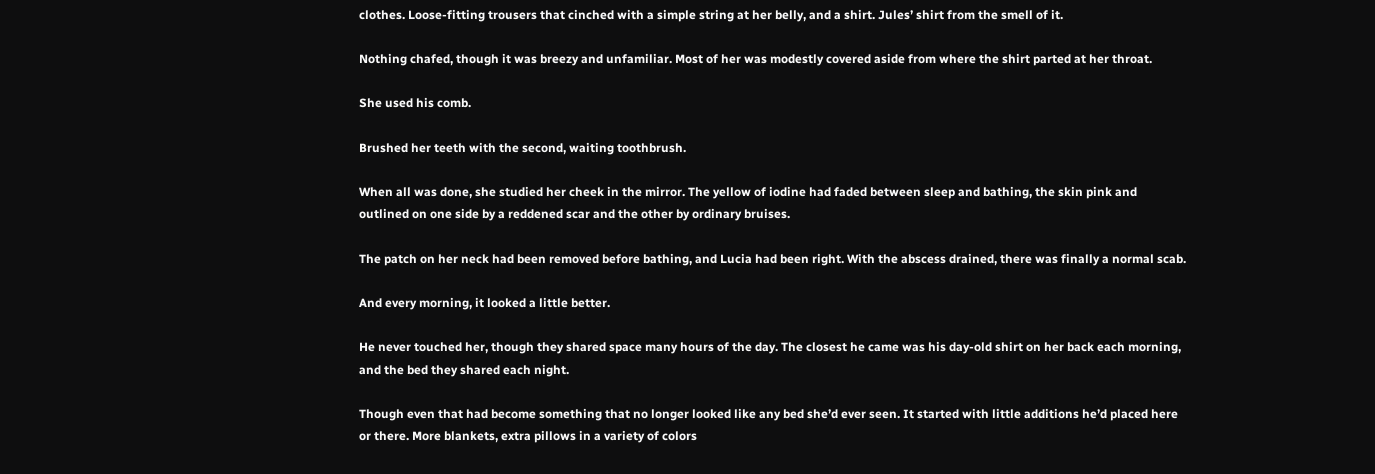clothes. Loose-fitting trousers that cinched with a simple string at her belly, and a shirt. Jules’ shirt from the smell of it.

Nothing chafed, though it was breezy and unfamiliar. Most of her was modestly covered aside from where the shirt parted at her throat.

She used his comb.

Brushed her teeth with the second, waiting toothbrush.

When all was done, she studied her cheek in the mirror. The yellow of iodine had faded between sleep and bathing, the skin pink and outlined on one side by a reddened scar and the other by ordinary bruises.

The patch on her neck had been removed before bathing, and Lucia had been right. With the abscess drained, there was finally a normal scab.

And every morning, it looked a little better.

He never touched her, though they shared space many hours of the day. The closest he came was his day-old shirt on her back each morning, and the bed they shared each night.

Though even that had become something that no longer looked like any bed she’d ever seen. It started with little additions he’d placed here or there. More blankets, extra pillows in a variety of colors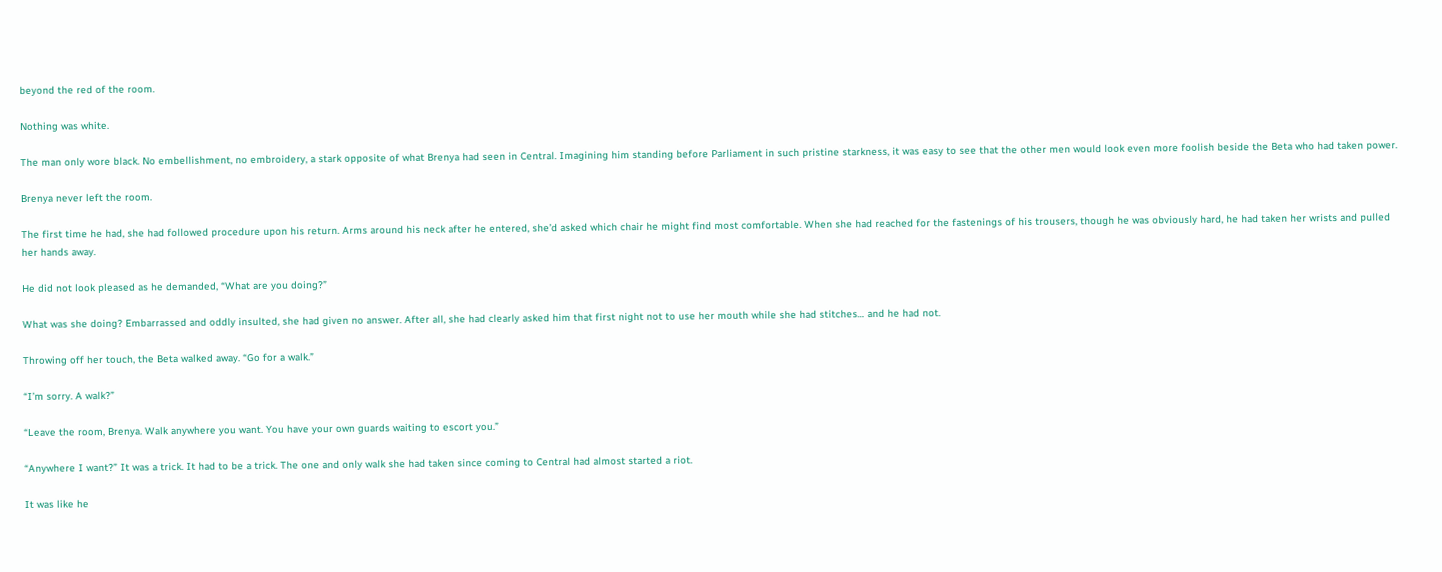beyond the red of the room.

Nothing was white.

The man only wore black. No embellishment, no embroidery, a stark opposite of what Brenya had seen in Central. Imagining him standing before Parliament in such pristine starkness, it was easy to see that the other men would look even more foolish beside the Beta who had taken power.

Brenya never left the room.

The first time he had, she had followed procedure upon his return. Arms around his neck after he entered, she’d asked which chair he might find most comfortable. When she had reached for the fastenings of his trousers, though he was obviously hard, he had taken her wrists and pulled her hands away.

He did not look pleased as he demanded, “What are you doing?”

What was she doing? Embarrassed and oddly insulted, she had given no answer. After all, she had clearly asked him that first night not to use her mouth while she had stitches… and he had not.

Throwing off her touch, the Beta walked away. “Go for a walk.”

“I’m sorry. A walk?”

“Leave the room, Brenya. Walk anywhere you want. You have your own guards waiting to escort you.”

“Anywhere I want?” It was a trick. It had to be a trick. The one and only walk she had taken since coming to Central had almost started a riot.

It was like he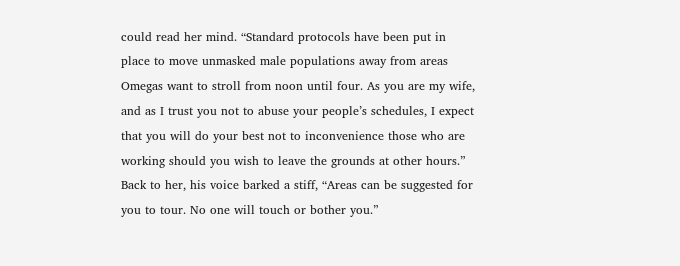could read her mind. “Standard protocols have been put in place to move unmasked male populations away from areas Omegas want to stroll from noon until four. As you are my wife, and as I trust you not to abuse your people’s schedules, I expect that you will do your best not to inconvenience those who are working should you wish to leave the grounds at other hours.” Back to her, his voice barked a stiff, “Areas can be suggested for you to tour. No one will touch or bother you.”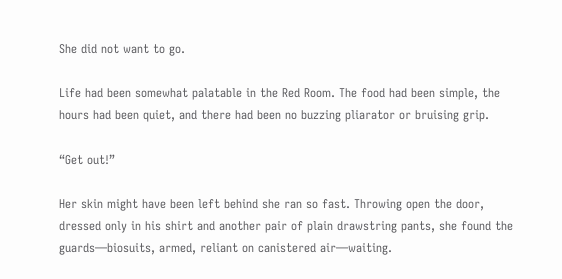She did not want to go.

Life had been somewhat palatable in the Red Room. The food had been simple, the hours had been quiet, and there had been no buzzing pliarator or bruising grip.

“Get out!”

Her skin might have been left behind she ran so fast. Throwing open the door, dressed only in his shirt and another pair of plain drawstring pants, she found the guards—biosuits, armed, reliant on canistered air—waiting.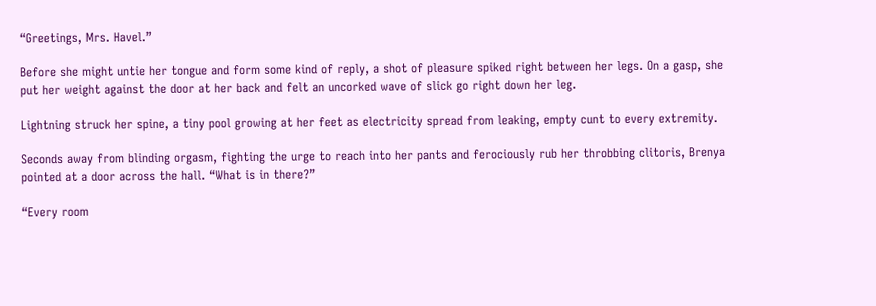“Greetings, Mrs. Havel.”

Before she might untie her tongue and form some kind of reply, a shot of pleasure spiked right between her legs. On a gasp, she put her weight against the door at her back and felt an uncorked wave of slick go right down her leg.

Lightning struck her spine, a tiny pool growing at her feet as electricity spread from leaking, empty cunt to every extremity.

Seconds away from blinding orgasm, fighting the urge to reach into her pants and ferociously rub her throbbing clitoris, Brenya pointed at a door across the hall. “What is in there?”

“Every room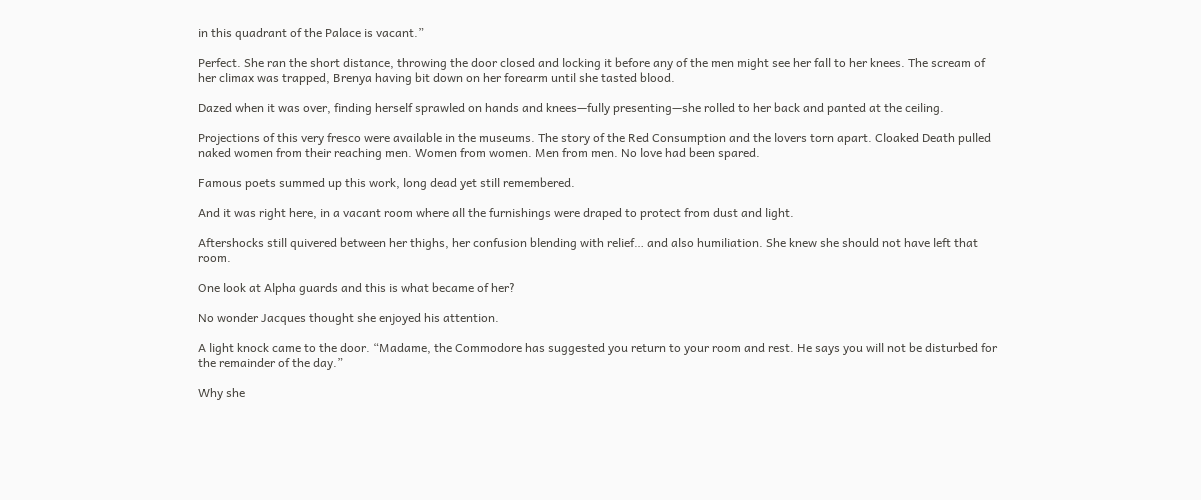in this quadrant of the Palace is vacant.”

Perfect. She ran the short distance, throwing the door closed and locking it before any of the men might see her fall to her knees. The scream of her climax was trapped, Brenya having bit down on her forearm until she tasted blood.

Dazed when it was over, finding herself sprawled on hands and knees—fully presenting—she rolled to her back and panted at the ceiling.

Projections of this very fresco were available in the museums. The story of the Red Consumption and the lovers torn apart. Cloaked Death pulled naked women from their reaching men. Women from women. Men from men. No love had been spared.

Famous poets summed up this work, long dead yet still remembered.

And it was right here, in a vacant room where all the furnishings were draped to protect from dust and light.

Aftershocks still quivered between her thighs, her confusion blending with relief… and also humiliation. She knew she should not have left that room.

One look at Alpha guards and this is what became of her?

No wonder Jacques thought she enjoyed his attention.

A light knock came to the door. “Madame, the Commodore has suggested you return to your room and rest. He says you will not be disturbed for the remainder of the day.”

Why she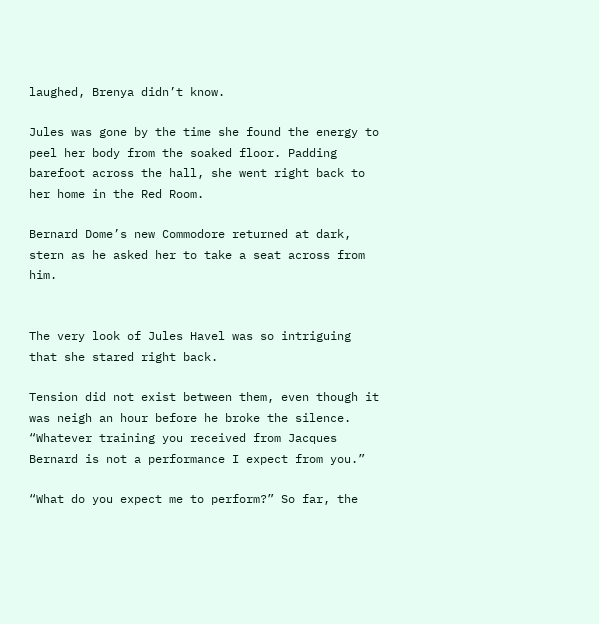laughed, Brenya didn’t know.

Jules was gone by the time she found the energy to peel her body from the soaked floor. Padding barefoot across the hall, she went right back to her home in the Red Room.

Bernard Dome’s new Commodore returned at dark, stern as he asked her to take a seat across from him.


The very look of Jules Havel was so intriguing that she stared right back.

Tension did not exist between them, even though it was neigh an hour before he broke the silence. “Whatever training you received from Jacques Bernard is not a performance I expect from you.”

“What do you expect me to perform?” So far, the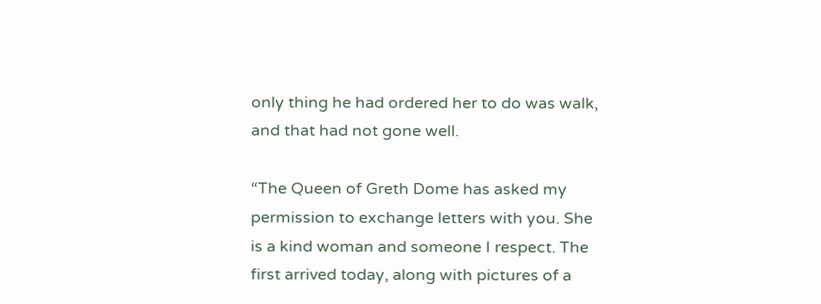only thing he had ordered her to do was walk, and that had not gone well.

“The Queen of Greth Dome has asked my permission to exchange letters with you. She is a kind woman and someone I respect. The first arrived today, along with pictures of a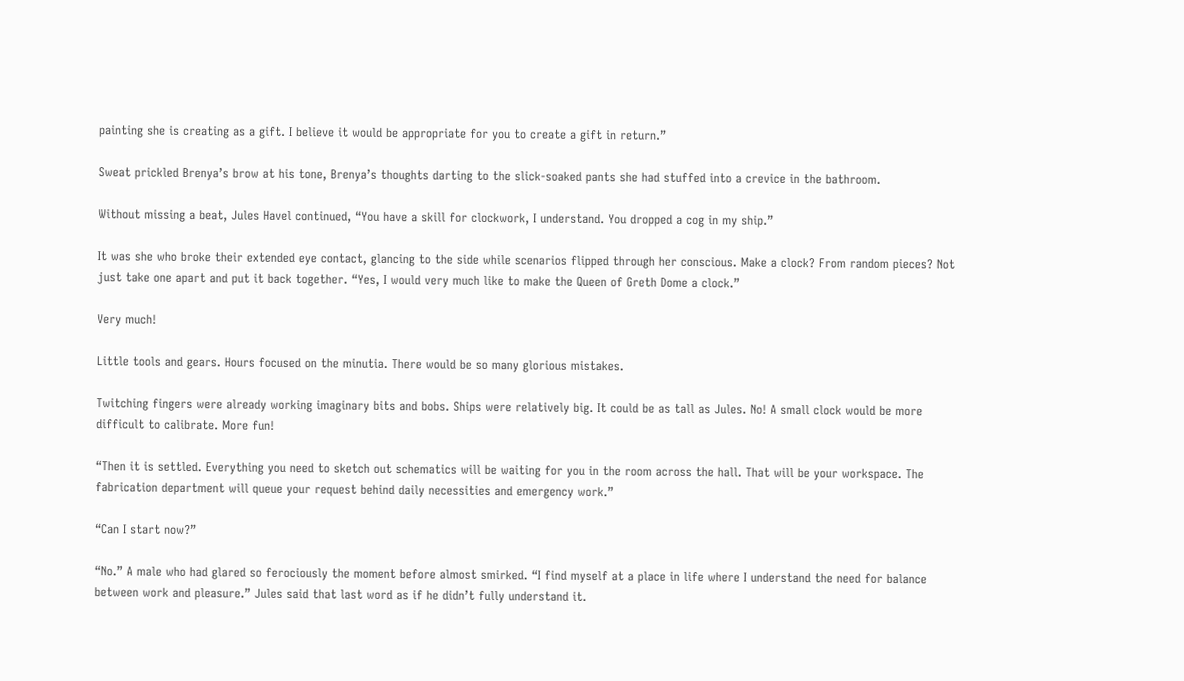painting she is creating as a gift. I believe it would be appropriate for you to create a gift in return.”

Sweat prickled Brenya’s brow at his tone, Brenya’s thoughts darting to the slick-soaked pants she had stuffed into a crevice in the bathroom.

Without missing a beat, Jules Havel continued, “You have a skill for clockwork, I understand. You dropped a cog in my ship.”

It was she who broke their extended eye contact, glancing to the side while scenarios flipped through her conscious. Make a clock? From random pieces? Not just take one apart and put it back together. “Yes, I would very much like to make the Queen of Greth Dome a clock.”

Very much!

Little tools and gears. Hours focused on the minutia. There would be so many glorious mistakes.

Twitching fingers were already working imaginary bits and bobs. Ships were relatively big. It could be as tall as Jules. No! A small clock would be more difficult to calibrate. More fun!

“Then it is settled. Everything you need to sketch out schematics will be waiting for you in the room across the hall. That will be your workspace. The fabrication department will queue your request behind daily necessities and emergency work.”

“Can I start now?”

“No.” A male who had glared so ferociously the moment before almost smirked. “I find myself at a place in life where I understand the need for balance between work and pleasure.” Jules said that last word as if he didn’t fully understand it.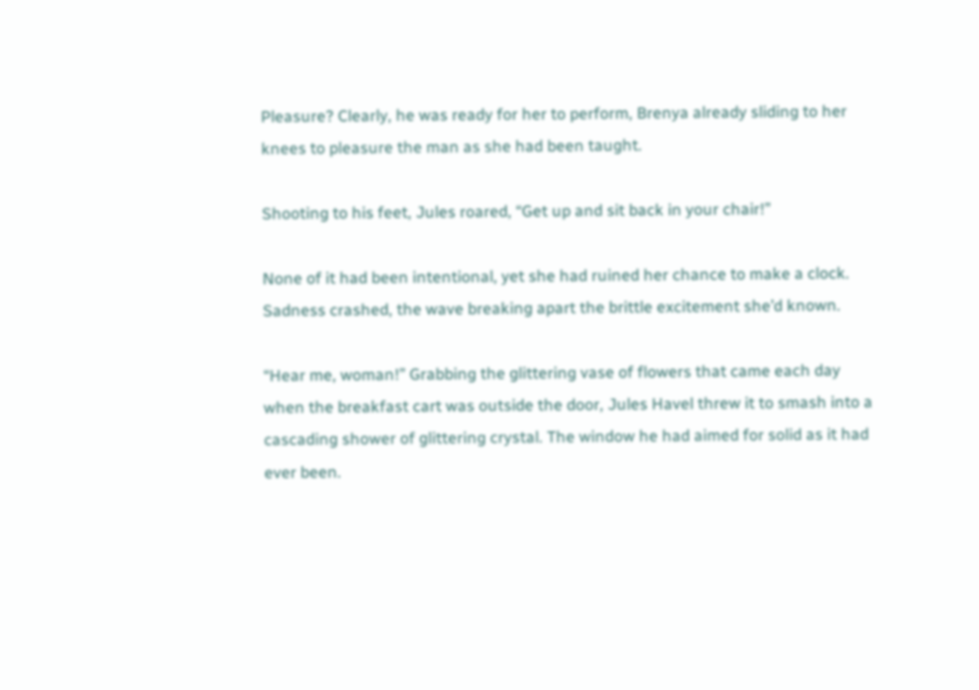Pleasure? Clearly, he was ready for her to perform, Brenya already sliding to her knees to pleasure the man as she had been taught.

Shooting to his feet, Jules roared, “Get up and sit back in your chair!”

None of it had been intentional, yet she had ruined her chance to make a clock. Sadness crashed, the wave breaking apart the brittle excitement she’d known.

“Hear me, woman!” Grabbing the glittering vase of flowers that came each day when the breakfast cart was outside the door, Jules Havel threw it to smash into a cascading shower of glittering crystal. The window he had aimed for solid as it had ever been.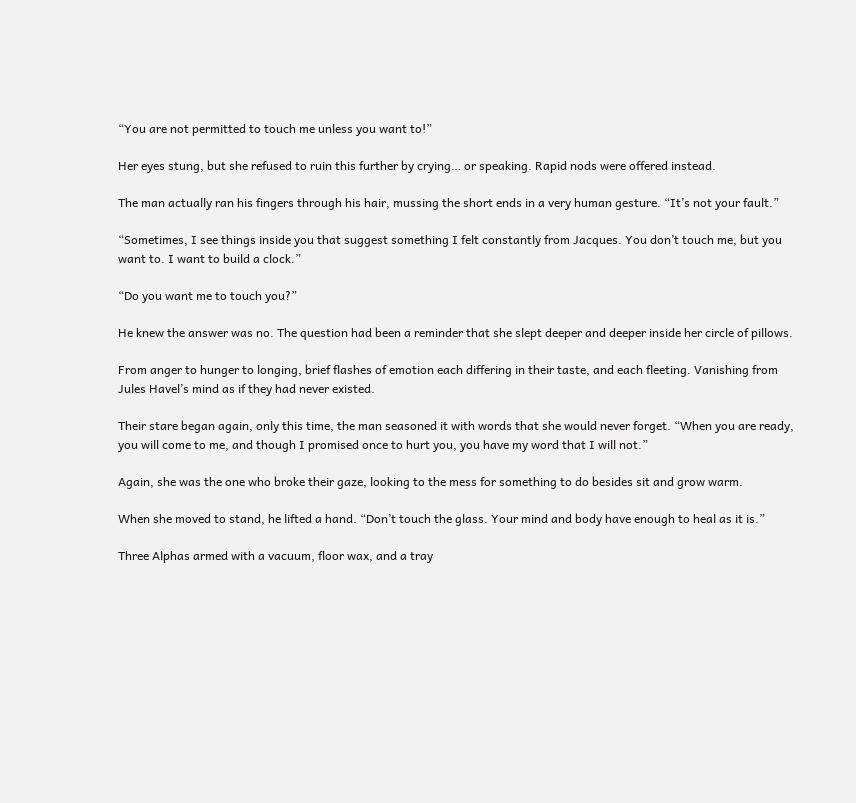“You are not permitted to touch me unless you want to!”

Her eyes stung, but she refused to ruin this further by crying… or speaking. Rapid nods were offered instead.

The man actually ran his fingers through his hair, mussing the short ends in a very human gesture. “It’s not your fault.”

“Sometimes, I see things inside you that suggest something I felt constantly from Jacques. You don’t touch me, but you want to. I want to build a clock.”

“Do you want me to touch you?”

He knew the answer was no. The question had been a reminder that she slept deeper and deeper inside her circle of pillows.

From anger to hunger to longing, brief flashes of emotion each differing in their taste, and each fleeting. Vanishing from Jules Havel’s mind as if they had never existed.

Their stare began again, only this time, the man seasoned it with words that she would never forget. “When you are ready, you will come to me, and though I promised once to hurt you, you have my word that I will not.”

Again, she was the one who broke their gaze, looking to the mess for something to do besides sit and grow warm.

When she moved to stand, he lifted a hand. “Don’t touch the glass. Your mind and body have enough to heal as it is.”

Three Alphas armed with a vacuum, floor wax, and a tray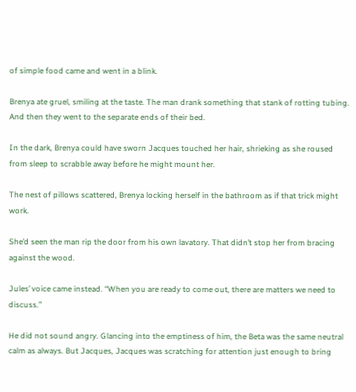of simple food came and went in a blink.

Brenya ate gruel, smiling at the taste. The man drank something that stank of rotting tubing. And then they went to the separate ends of their bed.

In the dark, Brenya could have sworn Jacques touched her hair, shrieking as she roused from sleep to scrabble away before he might mount her.

The nest of pillows scattered, Brenya locking herself in the bathroom as if that trick might work.

She’d seen the man rip the door from his own lavatory. That didn’t stop her from bracing against the wood.

Jules’ voice came instead. “When you are ready to come out, there are matters we need to discuss.”

He did not sound angry. Glancing into the emptiness of him, the Beta was the same neutral calm as always. But Jacques, Jacques was scratching for attention just enough to bring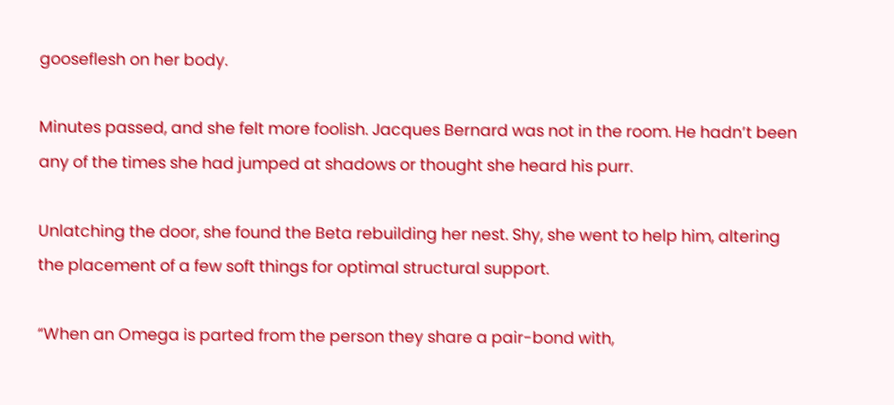gooseflesh on her body.

Minutes passed, and she felt more foolish. Jacques Bernard was not in the room. He hadn’t been any of the times she had jumped at shadows or thought she heard his purr.

Unlatching the door, she found the Beta rebuilding her nest. Shy, she went to help him, altering the placement of a few soft things for optimal structural support.

“When an Omega is parted from the person they share a pair-bond with,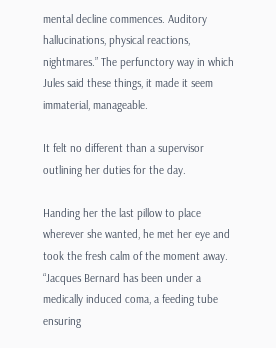mental decline commences. Auditory hallucinations, physical reactions, nightmares.” The perfunctory way in which Jules said these things, it made it seem immaterial, manageable.

It felt no different than a supervisor outlining her duties for the day.

Handing her the last pillow to place wherever she wanted, he met her eye and took the fresh calm of the moment away. “Jacques Bernard has been under a medically induced coma, a feeding tube ensuring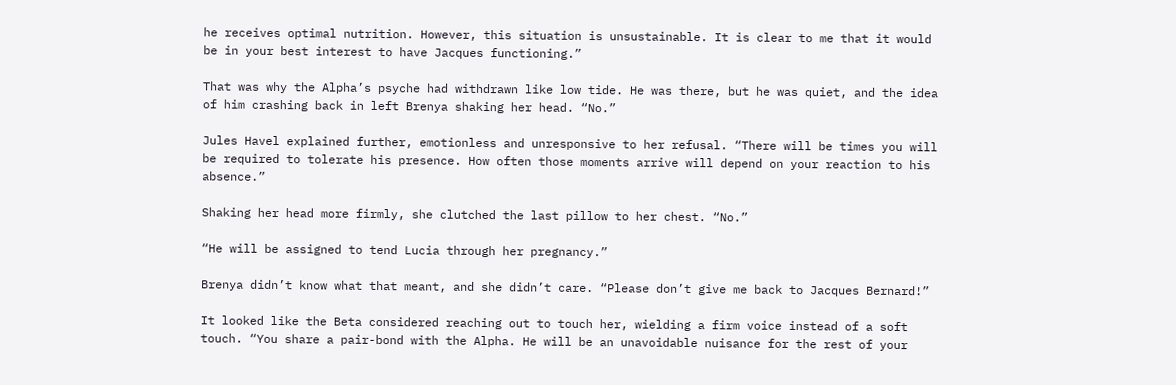he receives optimal nutrition. However, this situation is unsustainable. It is clear to me that it would be in your best interest to have Jacques functioning.”

That was why the Alpha’s psyche had withdrawn like low tide. He was there, but he was quiet, and the idea of him crashing back in left Brenya shaking her head. “No.”

Jules Havel explained further, emotionless and unresponsive to her refusal. “There will be times you will be required to tolerate his presence. How often those moments arrive will depend on your reaction to his absence.”

Shaking her head more firmly, she clutched the last pillow to her chest. “No.”

“He will be assigned to tend Lucia through her pregnancy.”

Brenya didn’t know what that meant, and she didn’t care. “Please don’t give me back to Jacques Bernard!”

It looked like the Beta considered reaching out to touch her, wielding a firm voice instead of a soft touch. “You share a pair-bond with the Alpha. He will be an unavoidable nuisance for the rest of your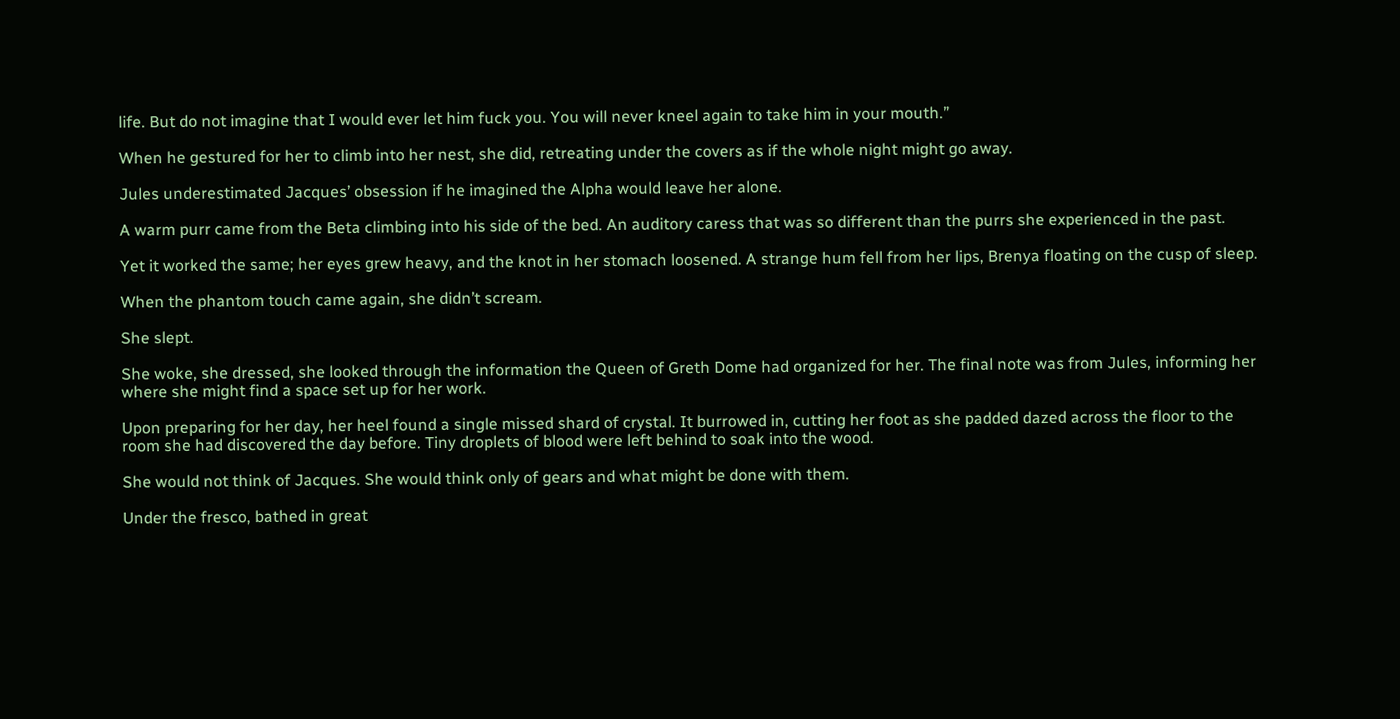life. But do not imagine that I would ever let him fuck you. You will never kneel again to take him in your mouth.”

When he gestured for her to climb into her nest, she did, retreating under the covers as if the whole night might go away.

Jules underestimated Jacques’ obsession if he imagined the Alpha would leave her alone.

A warm purr came from the Beta climbing into his side of the bed. An auditory caress that was so different than the purrs she experienced in the past.

Yet it worked the same; her eyes grew heavy, and the knot in her stomach loosened. A strange hum fell from her lips, Brenya floating on the cusp of sleep.

When the phantom touch came again, she didn’t scream.

She slept.

She woke, she dressed, she looked through the information the Queen of Greth Dome had organized for her. The final note was from Jules, informing her where she might find a space set up for her work.

Upon preparing for her day, her heel found a single missed shard of crystal. It burrowed in, cutting her foot as she padded dazed across the floor to the room she had discovered the day before. Tiny droplets of blood were left behind to soak into the wood.

She would not think of Jacques. She would think only of gears and what might be done with them.

Under the fresco, bathed in great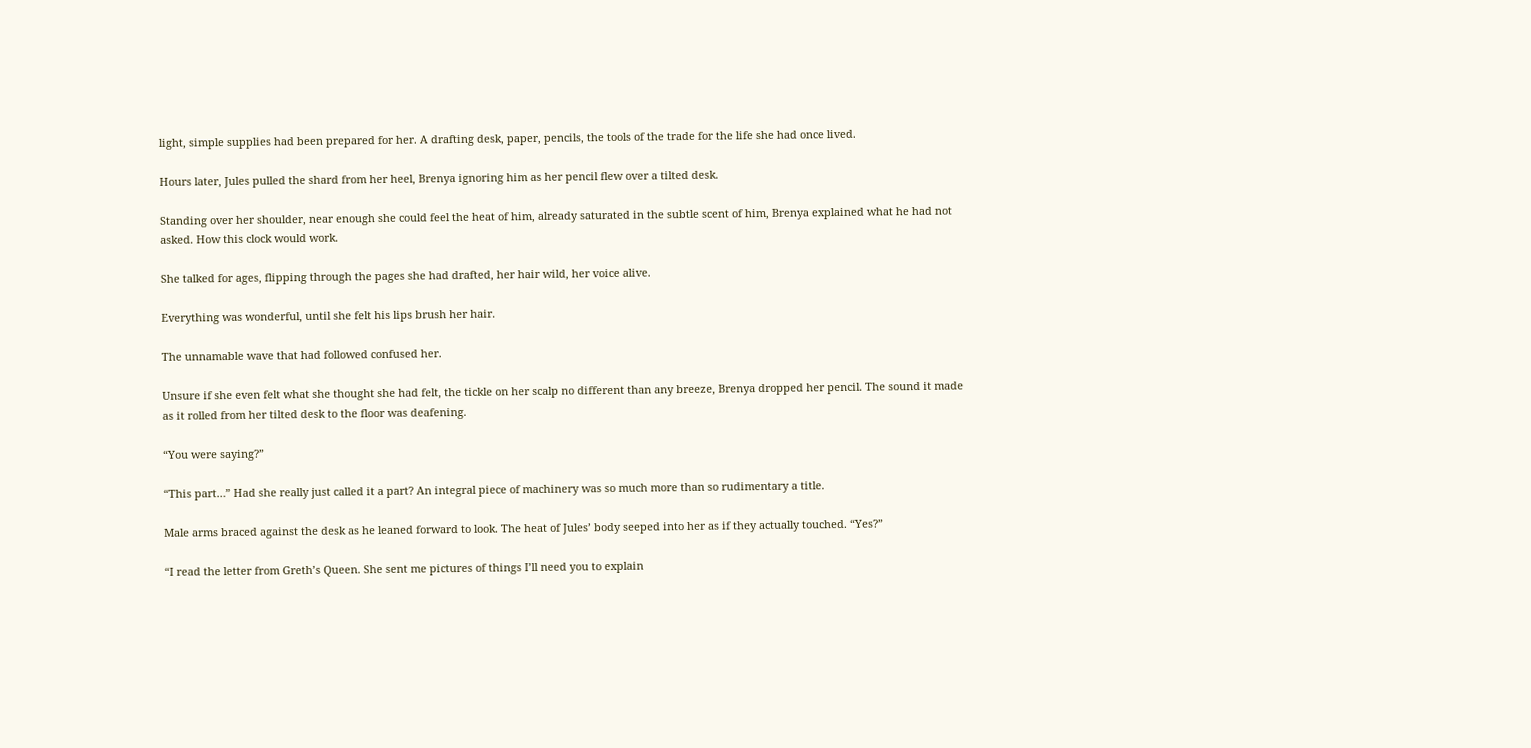light, simple supplies had been prepared for her. A drafting desk, paper, pencils, the tools of the trade for the life she had once lived.

Hours later, Jules pulled the shard from her heel, Brenya ignoring him as her pencil flew over a tilted desk.

Standing over her shoulder, near enough she could feel the heat of him, already saturated in the subtle scent of him, Brenya explained what he had not asked. How this clock would work.

She talked for ages, flipping through the pages she had drafted, her hair wild, her voice alive.

Everything was wonderful, until she felt his lips brush her hair.

The unnamable wave that had followed confused her.

Unsure if she even felt what she thought she had felt, the tickle on her scalp no different than any breeze, Brenya dropped her pencil. The sound it made as it rolled from her tilted desk to the floor was deafening.

“You were saying?”

“This part…” Had she really just called it a part? An integral piece of machinery was so much more than so rudimentary a title.

Male arms braced against the desk as he leaned forward to look. The heat of Jules’ body seeped into her as if they actually touched. “Yes?”

“I read the letter from Greth’s Queen. She sent me pictures of things I’ll need you to explain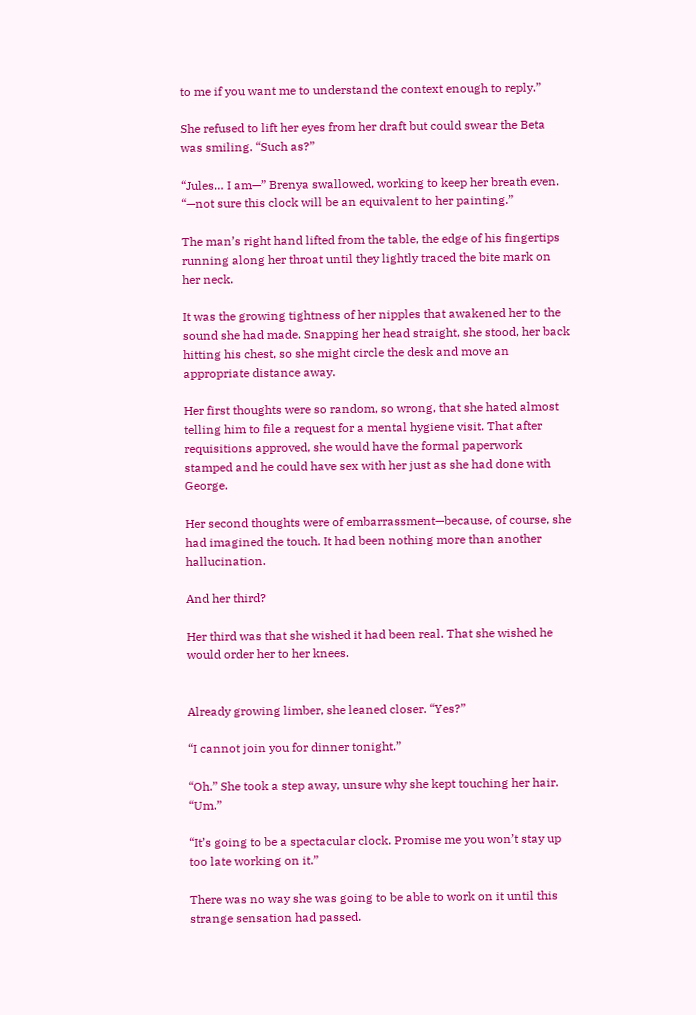to me if you want me to understand the context enough to reply.”

She refused to lift her eyes from her draft but could swear the Beta was smiling. “Such as?”

“Jules… I am—” Brenya swallowed, working to keep her breath even. “—not sure this clock will be an equivalent to her painting.”

The man’s right hand lifted from the table, the edge of his fingertips running along her throat until they lightly traced the bite mark on her neck.

It was the growing tightness of her nipples that awakened her to the sound she had made. Snapping her head straight, she stood, her back hitting his chest, so she might circle the desk and move an appropriate distance away.

Her first thoughts were so random, so wrong, that she hated almost telling him to file a request for a mental hygiene visit. That after requisitions approved, she would have the formal paperwork stamped and he could have sex with her just as she had done with George.

Her second thoughts were of embarrassment—because, of course, she had imagined the touch. It had been nothing more than another hallucination.

And her third?

Her third was that she wished it had been real. That she wished he would order her to her knees.


Already growing limber, she leaned closer. “Yes?”

“I cannot join you for dinner tonight.”

“Oh.” She took a step away, unsure why she kept touching her hair. “Um.”

“It’s going to be a spectacular clock. Promise me you won’t stay up too late working on it.”

There was no way she was going to be able to work on it until this strange sensation had passed.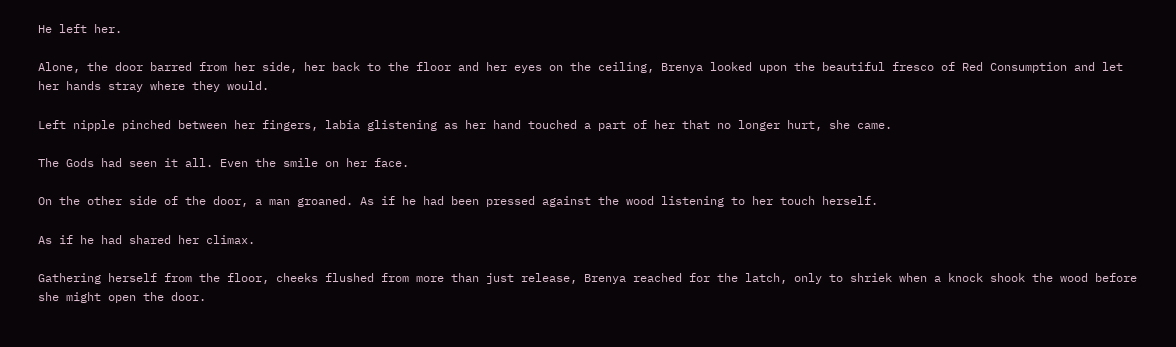He left her.

Alone, the door barred from her side, her back to the floor and her eyes on the ceiling, Brenya looked upon the beautiful fresco of Red Consumption and let her hands stray where they would.

Left nipple pinched between her fingers, labia glistening as her hand touched a part of her that no longer hurt, she came.

The Gods had seen it all. Even the smile on her face.

On the other side of the door, a man groaned. As if he had been pressed against the wood listening to her touch herself.

As if he had shared her climax.

Gathering herself from the floor, cheeks flushed from more than just release, Brenya reached for the latch, only to shriek when a knock shook the wood before she might open the door.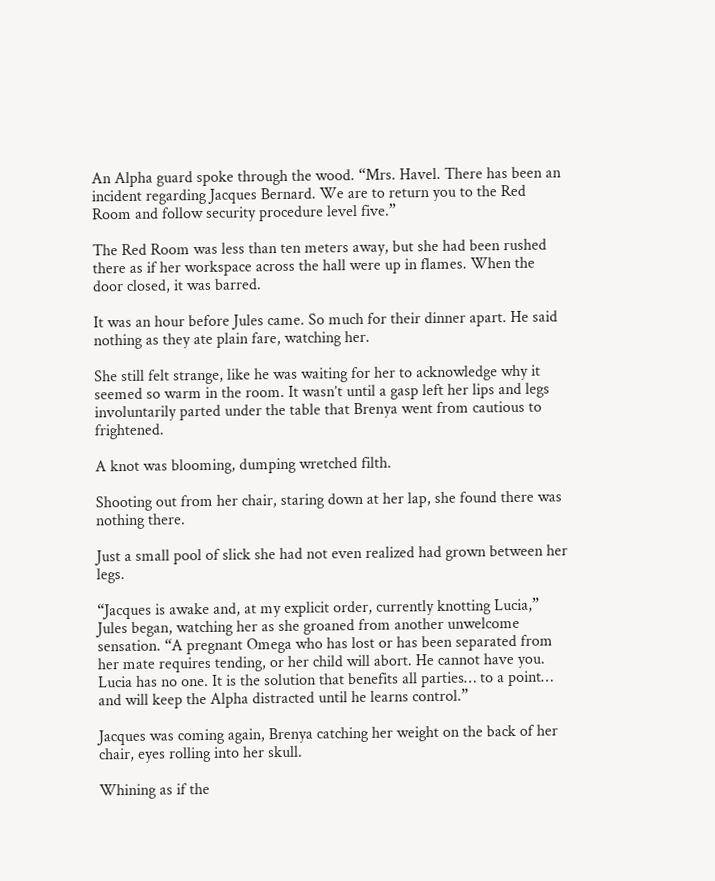An Alpha guard spoke through the wood. “Mrs. Havel. There has been an incident regarding Jacques Bernard. We are to return you to the Red Room and follow security procedure level five.”

The Red Room was less than ten meters away, but she had been rushed there as if her workspace across the hall were up in flames. When the door closed, it was barred.

It was an hour before Jules came. So much for their dinner apart. He said nothing as they ate plain fare, watching her.

She still felt strange, like he was waiting for her to acknowledge why it seemed so warm in the room. It wasn’t until a gasp left her lips and legs involuntarily parted under the table that Brenya went from cautious to frightened.

A knot was blooming, dumping wretched filth.

Shooting out from her chair, staring down at her lap, she found there was nothing there.

Just a small pool of slick she had not even realized had grown between her legs.

“Jacques is awake and, at my explicit order, currently knotting Lucia,” Jules began, watching her as she groaned from another unwelcome sensation. “A pregnant Omega who has lost or has been separated from her mate requires tending, or her child will abort. He cannot have you. Lucia has no one. It is the solution that benefits all parties… to a point… and will keep the Alpha distracted until he learns control.”

Jacques was coming again, Brenya catching her weight on the back of her chair, eyes rolling into her skull.

Whining as if the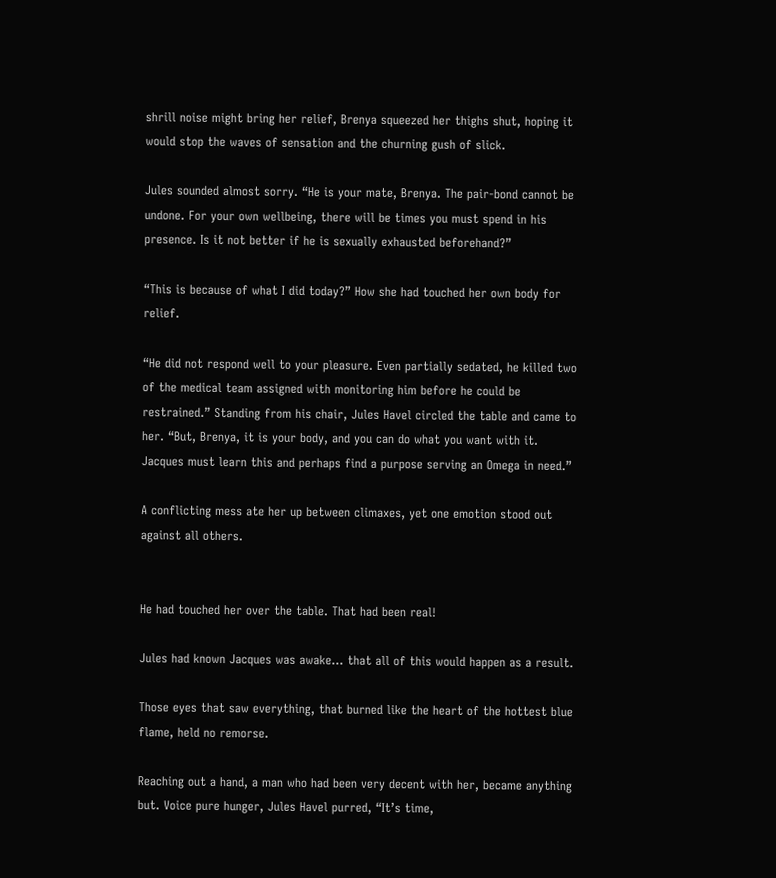shrill noise might bring her relief, Brenya squeezed her thighs shut, hoping it would stop the waves of sensation and the churning gush of slick.

Jules sounded almost sorry. “He is your mate, Brenya. The pair-bond cannot be undone. For your own wellbeing, there will be times you must spend in his presence. Is it not better if he is sexually exhausted beforehand?”

“This is because of what I did today?” How she had touched her own body for relief.

“He did not respond well to your pleasure. Even partially sedated, he killed two of the medical team assigned with monitoring him before he could be restrained.” Standing from his chair, Jules Havel circled the table and came to her. “But, Brenya, it is your body, and you can do what you want with it. Jacques must learn this and perhaps find a purpose serving an Omega in need.”

A conflicting mess ate her up between climaxes, yet one emotion stood out against all others.


He had touched her over the table. That had been real!

Jules had known Jacques was awake… that all of this would happen as a result.

Those eyes that saw everything, that burned like the heart of the hottest blue flame, held no remorse.

Reaching out a hand, a man who had been very decent with her, became anything but. Voice pure hunger, Jules Havel purred, “It’s time,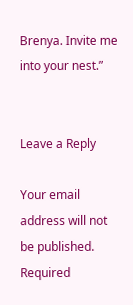Brenya. Invite me into your nest.”


Leave a Reply

Your email address will not be published. Required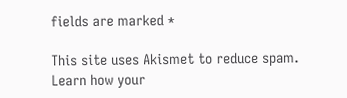fields are marked *

This site uses Akismet to reduce spam. Learn how your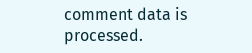comment data is processed.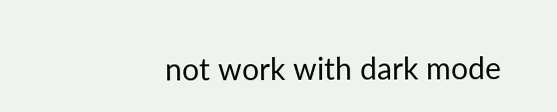not work with dark mode